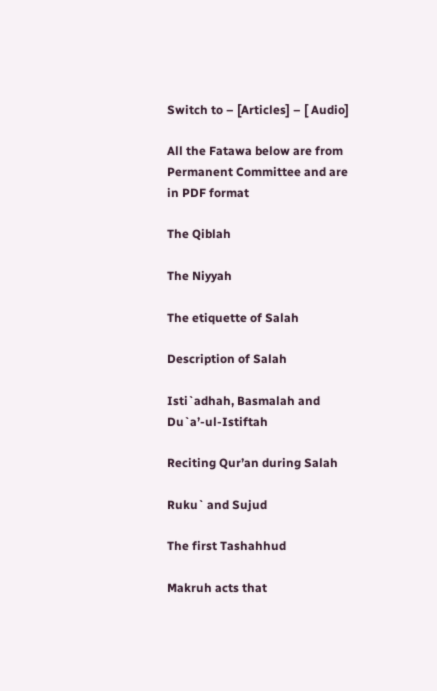Switch to – [Articles] – [ Audio]

All the Fatawa below are from Permanent Committee and are in PDF format

The Qiblah

The Niyyah

The etiquette of Salah

Description of Salah

Isti`adhah, Basmalah and Du`a’-ul-Istiftah

Reciting Qur’an during Salah

Ruku` and Sujud

The first Tashahhud

Makruh acts that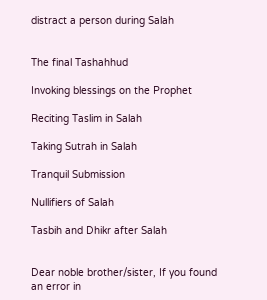distract a person during Salah


The final Tashahhud

Invoking blessings on the Prophet

Reciting Taslim in Salah

Taking Sutrah in Salah

Tranquil Submission

Nullifiers of Salah

Tasbih and Dhikr after Salah


Dear noble brother/sister, If you found an error in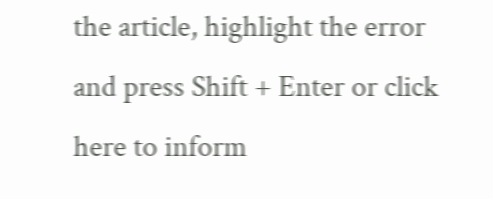the article, highlight the error and press Shift + Enter or click here to inform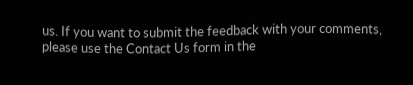us. If you want to submit the feedback with your comments, please use the Contact Us form in the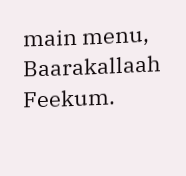main menu, Baarakallaah Feekum.